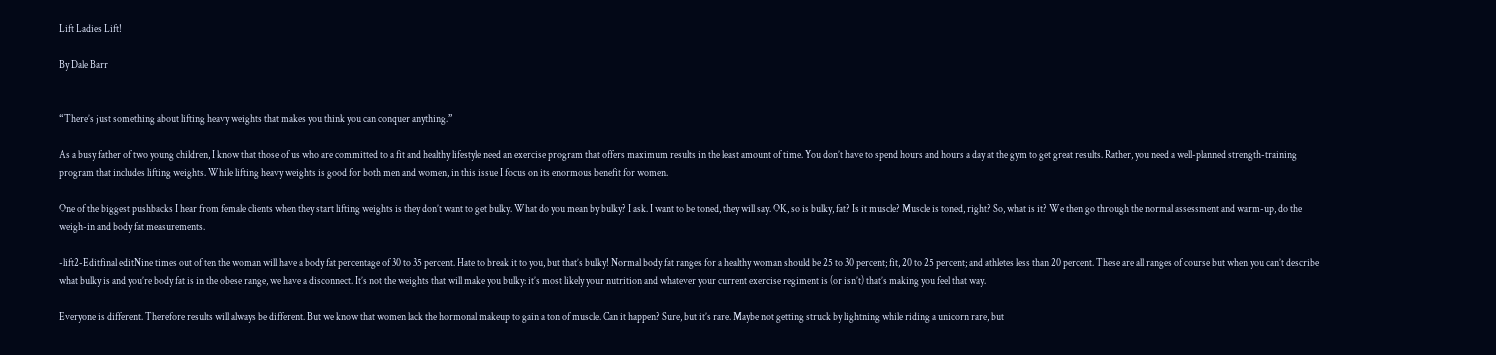Lift Ladies Lift!

By Dale Barr


“There’s just something about lifting heavy weights that makes you think you can conquer anything.”

As a busy father of two young children, I know that those of us who are committed to a fit and healthy lifestyle need an exercise program that offers maximum results in the least amount of time. You don’t have to spend hours and hours a day at the gym to get great results. Rather, you need a well-planned strength-training program that includes lifting weights. While lifting heavy weights is good for both men and women, in this issue I focus on its enormous benefit for women.

One of the biggest pushbacks I hear from female clients when they start lifting weights is they don’t want to get bulky. What do you mean by bulky? I ask. I want to be toned, they will say. OK, so is bulky, fat? Is it muscle? Muscle is toned, right? So, what is it? We then go through the normal assessment and warm-up, do the weigh-in and body fat measurements.

-lift2-Editfinal editNine times out of ten the woman will have a body fat percentage of 30 to 35 percent. Hate to break it to you, but that’s bulky! Normal body fat ranges for a healthy woman should be 25 to 30 percent; fit, 20 to 25 percent; and athletes less than 20 percent. These are all ranges of course but when you can’t describe what bulky is and you’re body fat is in the obese range, we have a disconnect. It’s not the weights that will make you bulky: it’s most likely your nutrition and whatever your current exercise regiment is (or isn’t) that’s making you feel that way.

Everyone is different. Therefore results will always be different. But we know that women lack the hormonal makeup to gain a ton of muscle. Can it happen? Sure, but it’s rare. Maybe not getting struck by lightning while riding a unicorn rare, but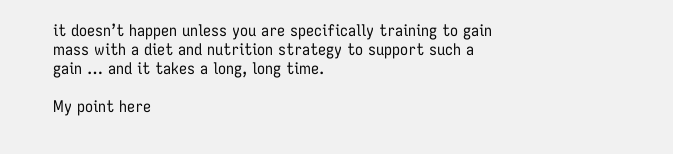it doesn’t happen unless you are specifically training to gain mass with a diet and nutrition strategy to support such a gain … and it takes a long, long time.

My point here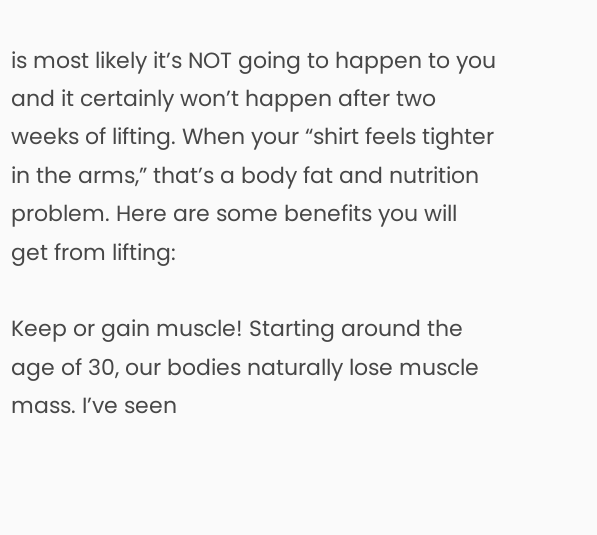is most likely it’s NOT going to happen to you and it certainly won’t happen after two weeks of lifting. When your “shirt feels tighter in the arms,” that’s a body fat and nutrition problem. Here are some benefits you will get from lifting:

Keep or gain muscle! Starting around the age of 30, our bodies naturally lose muscle mass. I’ve seen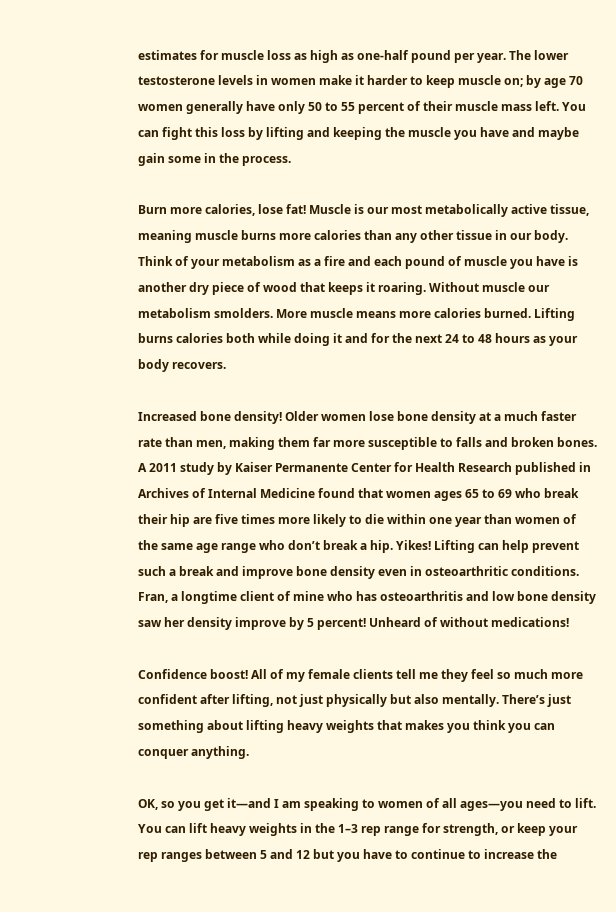estimates for muscle loss as high as one-half pound per year. The lower testosterone levels in women make it harder to keep muscle on; by age 70 women generally have only 50 to 55 percent of their muscle mass left. You can fight this loss by lifting and keeping the muscle you have and maybe gain some in the process.

Burn more calories, lose fat! Muscle is our most metabolically active tissue, meaning muscle burns more calories than any other tissue in our body. Think of your metabolism as a fire and each pound of muscle you have is another dry piece of wood that keeps it roaring. Without muscle our metabolism smolders. More muscle means more calories burned. Lifting burns calories both while doing it and for the next 24 to 48 hours as your body recovers.

Increased bone density! Older women lose bone density at a much faster rate than men, making them far more susceptible to falls and broken bones. A 2011 study by Kaiser Permanente Center for Health Research published in Archives of Internal Medicine found that women ages 65 to 69 who break their hip are five times more likely to die within one year than women of the same age range who don’t break a hip. Yikes! Lifting can help prevent such a break and improve bone density even in osteoarthritic conditions. Fran, a longtime client of mine who has osteoarthritis and low bone density saw her density improve by 5 percent! Unheard of without medications!

Confidence boost! All of my female clients tell me they feel so much more confident after lifting, not just physically but also mentally. There’s just something about lifting heavy weights that makes you think you can conquer anything.

OK, so you get it—and I am speaking to women of all ages—you need to lift. You can lift heavy weights in the 1–3 rep range for strength, or keep your rep ranges between 5 and 12 but you have to continue to increase the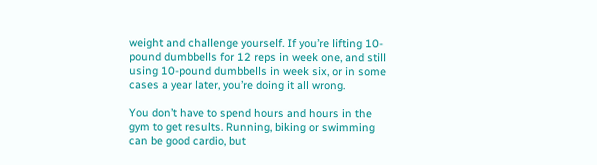weight and challenge yourself. If you’re lifting 10-pound dumbbells for 12 reps in week one, and still using 10-pound dumbbells in week six, or in some cases a year later, you’re doing it all wrong.

You don’t have to spend hours and hours in the gym to get results. Running, biking or swimming can be good cardio, but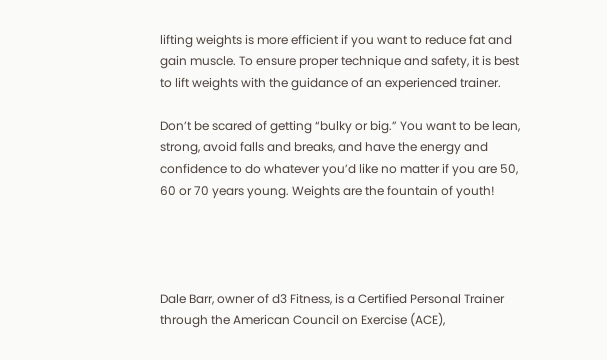lifting weights is more efficient if you want to reduce fat and gain muscle. To ensure proper technique and safety, it is best to lift weights with the guidance of an experienced trainer.

Don’t be scared of getting “bulky or big.” You want to be lean, strong, avoid falls and breaks, and have the energy and confidence to do whatever you’d like no matter if you are 50, 60 or 70 years young. Weights are the fountain of youth!




Dale Barr, owner of d3 Fitness, is a Certified Personal Trainer through the American Council on Exercise (ACE),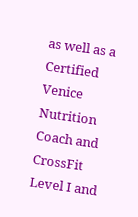as well as a Certified Venice Nutrition Coach and CrossFit Level I and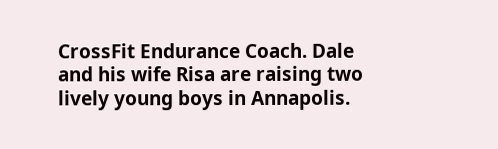CrossFit Endurance Coach. Dale and his wife Risa are raising two lively young boys in Annapolis.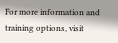For more information and training options, visit